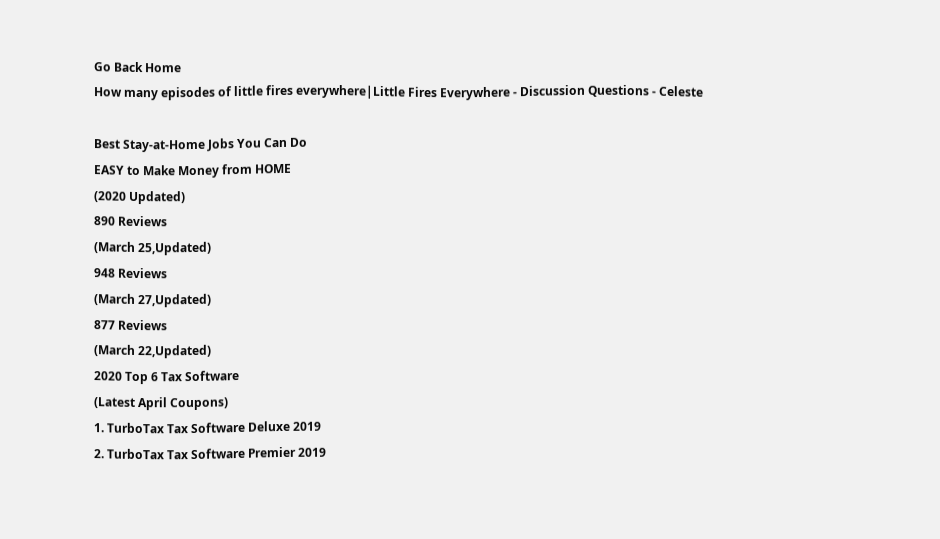Go Back Home
How many episodes of little fires everywhere|Little Fires Everywhere - Discussion Questions - Celeste

Best Stay-at-Home Jobs You Can Do
EASY to Make Money from HOME
(2020 Updated)
890 Reviews
(March 25,Updated)
948 Reviews
(March 27,Updated)
877 Reviews
(March 22,Updated)
2020 Top 6 Tax Software
(Latest April Coupons)
1. TurboTax Tax Software Deluxe 2019
2. TurboTax Tax Software Premier 2019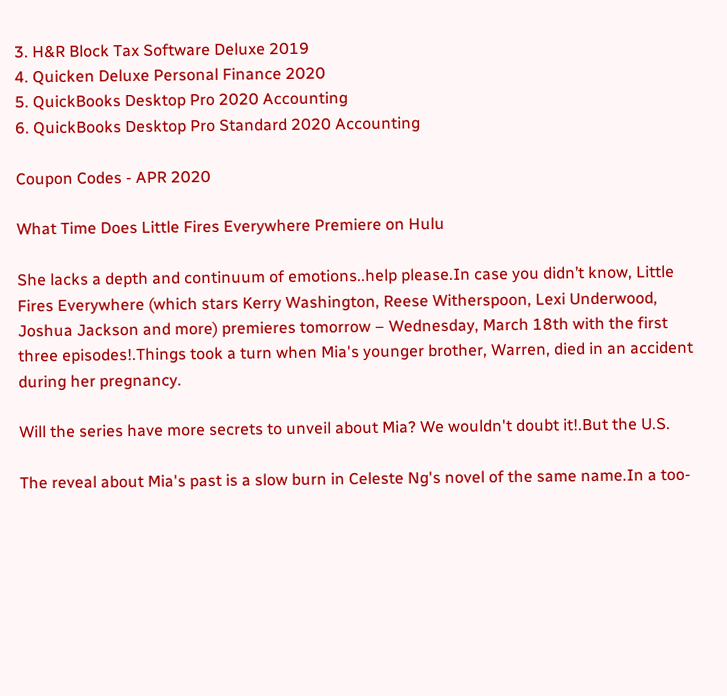3. H&R Block Tax Software Deluxe 2019
4. Quicken Deluxe Personal Finance 2020
5. QuickBooks Desktop Pro 2020 Accounting
6. QuickBooks Desktop Pro Standard 2020 Accounting

Coupon Codes - APR 2020

What Time Does Little Fires Everywhere Premiere on Hulu

She lacks a depth and continuum of emotions..help please.In case you didn’t know, Little Fires Everywhere (which stars Kerry Washington, Reese Witherspoon, Lexi Underwood, Joshua Jackson and more) premieres tomorrow – Wednesday, March 18th with the first three episodes!.Things took a turn when Mia's younger brother, Warren, died in an accident during her pregnancy.

Will the series have more secrets to unveil about Mia? We wouldn't doubt it!.But the U.S.

The reveal about Mia's past is a slow burn in Celeste Ng's novel of the same name.In a too-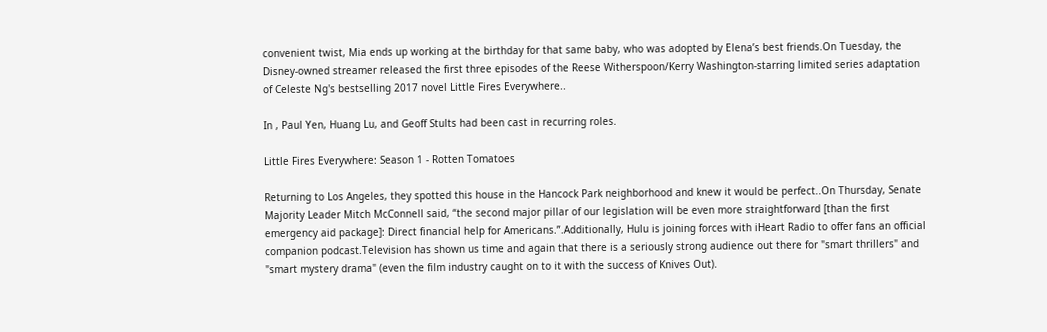convenient twist, Mia ends up working at the birthday for that same baby, who was adopted by Elena’s best friends.On Tuesday, the Disney-owned streamer released the first three episodes of the Reese Witherspoon/Kerry Washington-starring limited series adaptation of Celeste Ng's bestselling 2017 novel Little Fires Everywhere..

In , Paul Yen, Huang Lu, and Geoff Stults had been cast in recurring roles.

Little Fires Everywhere: Season 1 - Rotten Tomatoes

Returning to Los Angeles, they spotted this house in the Hancock Park neighborhood and knew it would be perfect..On Thursday, Senate Majority Leader Mitch McConnell said, “the second major pillar of our legislation will be even more straightforward [than the first emergency aid package]: Direct financial help for Americans.”.Additionally, Hulu is joining forces with iHeart Radio to offer fans an official companion podcast.Television has shown us time and again that there is a seriously strong audience out there for "smart thrillers" and "smart mystery drama" (even the film industry caught on to it with the success of Knives Out).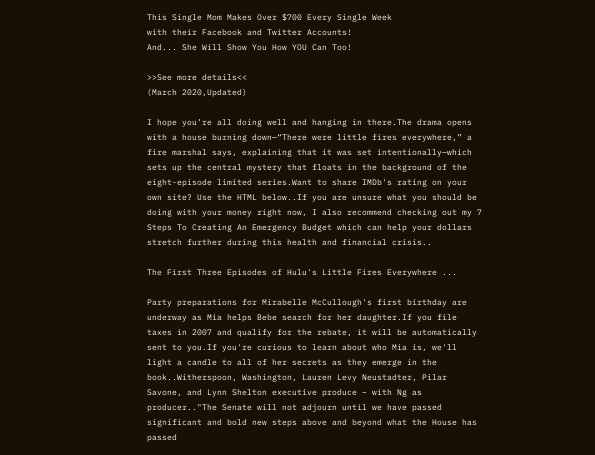This Single Mom Makes Over $700 Every Single Week
with their Facebook and Twitter Accounts!
And... She Will Show You How YOU Can Too!

>>See more details<<
(March 2020,Updated)

I hope you’re all doing well and hanging in there.The drama opens with a house burning down—“There were little fires everywhere,” a fire marshal says, explaining that it was set intentionally—which sets up the central mystery that floats in the background of the eight-episode limited series.Want to share IMDb's rating on your own site? Use the HTML below..If you are unsure what you should be doing with your money right now, I also recommend checking out my 7 Steps To Creating An Emergency Budget which can help your dollars stretch further during this health and financial crisis..

The First Three Episodes of Hulu's Little Fires Everywhere ...

Party preparations for Mirabelle McCullough's first birthday are underway as Mia helps Bebe search for her daughter.If you file taxes in 2007 and qualify for the rebate, it will be automatically sent to you.If you're curious to learn about who Mia is, we'll light a candle to all of her secrets as they emerge in the book..Witherspoon, Washington, Lauren Levy Neustadter, Pilar Savone, and Lynn Shelton executive produce – with Ng as producer.."The Senate will not adjourn until we have passed significant and bold new steps above and beyond what the House has passed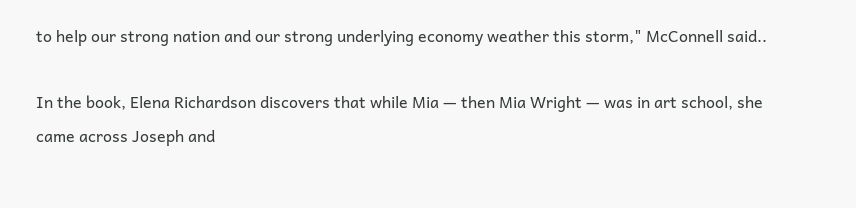to help our strong nation and our strong underlying economy weather this storm," McConnell said..

In the book, Elena Richardson discovers that while Mia — then Mia Wright — was in art school, she came across Joseph and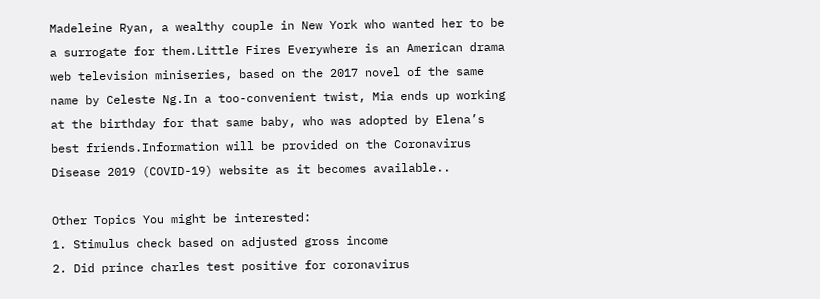Madeleine Ryan, a wealthy couple in New York who wanted her to be a surrogate for them.Little Fires Everywhere is an American drama web television miniseries, based on the 2017 novel of the same name by Celeste Ng.In a too-convenient twist, Mia ends up working at the birthday for that same baby, who was adopted by Elena’s best friends.Information will be provided on the Coronavirus Disease 2019 (COVID-19) website as it becomes available..

Other Topics You might be interested:
1. Stimulus check based on adjusted gross income
2. Did prince charles test positive for coronavirus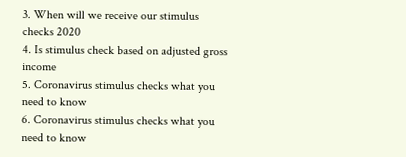3. When will we receive our stimulus checks 2020
4. Is stimulus check based on adjusted gross income
5. Coronavirus stimulus checks what you need to know
6. Coronavirus stimulus checks what you need to know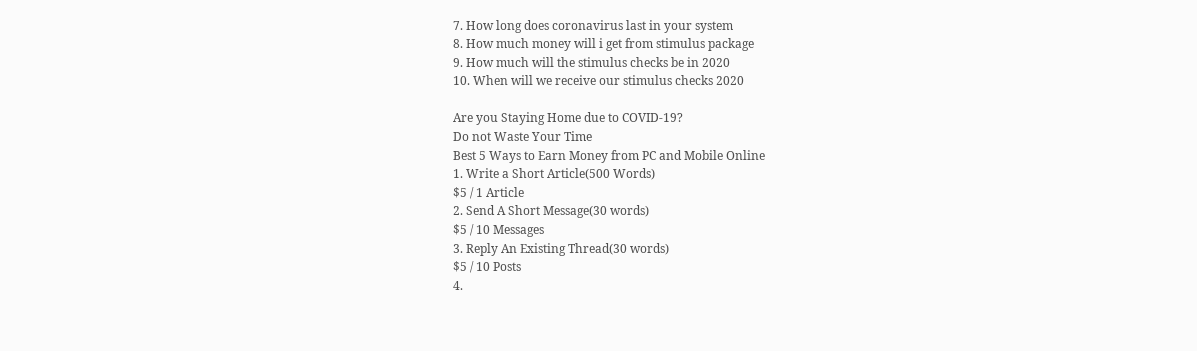7. How long does coronavirus last in your system
8. How much money will i get from stimulus package
9. How much will the stimulus checks be in 2020
10. When will we receive our stimulus checks 2020

Are you Staying Home due to COVID-19?
Do not Waste Your Time
Best 5 Ways to Earn Money from PC and Mobile Online
1. Write a Short Article(500 Words)
$5 / 1 Article
2. Send A Short Message(30 words)
$5 / 10 Messages
3. Reply An Existing Thread(30 words)
$5 / 10 Posts
4.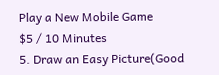Play a New Mobile Game
$5 / 10 Minutes
5. Draw an Easy Picture(Good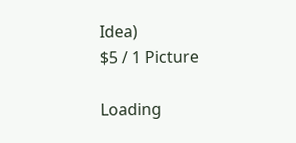Idea)
$5 / 1 Picture

Loading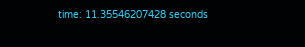time: 11.35546207428 seconds